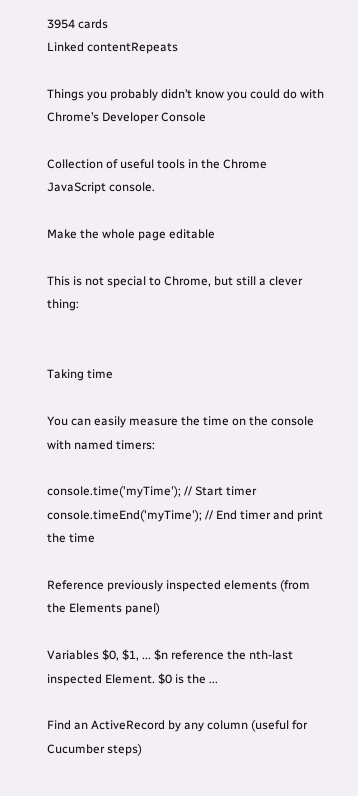3954 cards
Linked contentRepeats

Things you probably didn’t know you could do with Chrome’s Developer Console

Collection of useful tools in the Chrome JavaScript console.

Make the whole page editable

This is not special to Chrome, but still a clever thing:


Taking time

You can easily measure the time on the console with named timers:

console.time('myTime'); // Start timer
console.timeEnd('myTime'); // End timer and print the time

Reference previously inspected elements (from the Elements panel)

Variables $0, $1, ... $n reference the nth-last inspected Element. $0 is the ...

Find an ActiveRecord by any column (useful for Cucumber steps)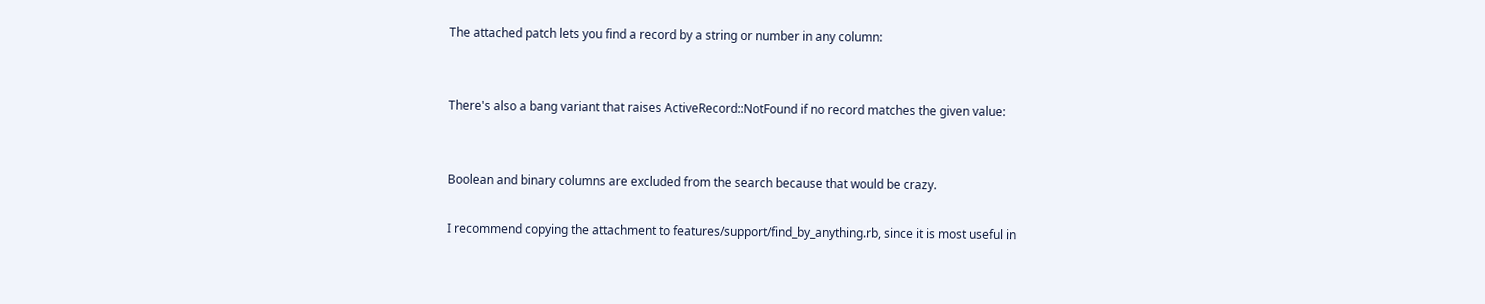The attached patch lets you find a record by a string or number in any column:


There's also a bang variant that raises ActiveRecord::NotFound if no record matches the given value:


Boolean and binary columns are excluded from the search because that would be crazy.

I recommend copying the attachment to features/support/find_by_anything.rb, since it is most useful in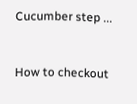Cucumber step ...


How to checkout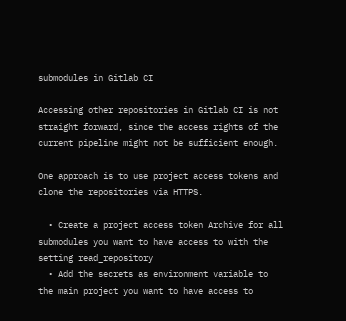submodules in Gitlab CI

Accessing other repositories in Gitlab CI is not straight forward, since the access rights of the current pipeline might not be sufficient enough.

One approach is to use project access tokens and clone the repositories via HTTPS.

  • Create a project access token Archive for all submodules you want to have access to with the setting read_repository
  • Add the secrets as environment variable to the main project you want to have access to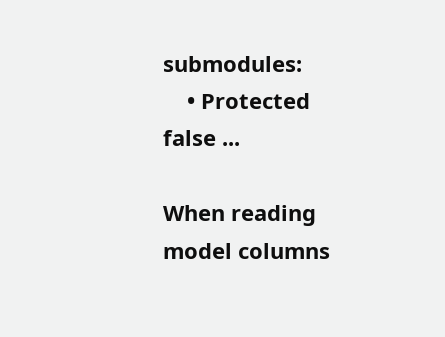submodules:
    • Protected false ...

When reading model columns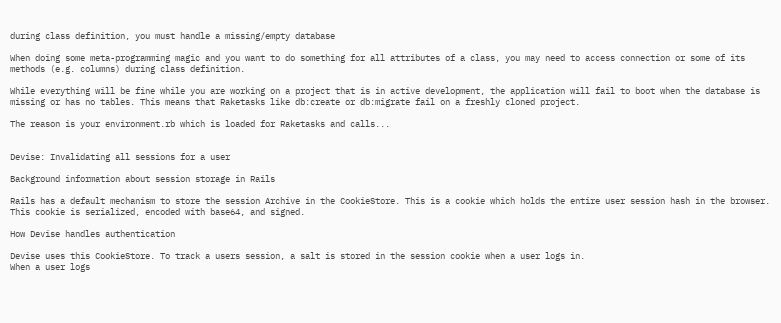during class definition, you must handle a missing/empty database

When doing some meta-programming magic and you want to do something for all attributes of a class, you may need to access connection or some of its methods (e.g. columns) during class definition.

While everything will be fine while you are working on a project that is in active development, the application will fail to boot when the database is missing or has no tables. This means that Raketasks like db:create or db:migrate fail on a freshly cloned project.

The reason is your environment.rb which is loaded for Raketasks and calls...


Devise: Invalidating all sessions for a user

Background information about session storage in Rails

Rails has a default mechanism to store the session Archive in the CookieStore. This is a cookie which holds the entire user session hash in the browser. This cookie is serialized, encoded with base64, and signed.

How Devise handles authentication

Devise uses this CookieStore. To track a users session, a salt is stored in the session cookie when a user logs in.
When a user logs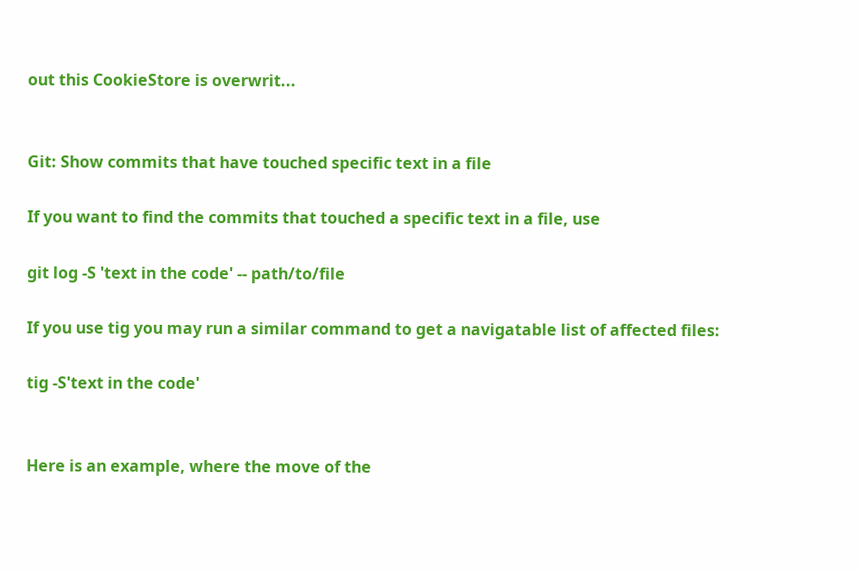out this CookieStore is overwrit...


Git: Show commits that have touched specific text in a file

If you want to find the commits that touched a specific text in a file, use

git log -S 'text in the code' -- path/to/file

If you use tig you may run a similar command to get a navigatable list of affected files:

tig -S'text in the code'


Here is an example, where the move of the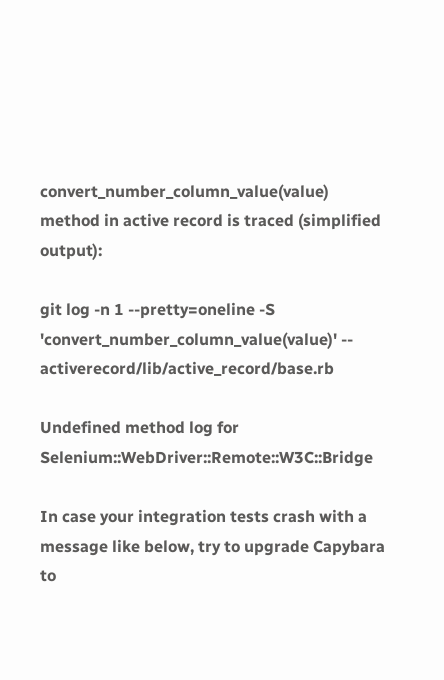convert_number_column_value(value) method in active record is traced (simplified output):

git log -n 1 --pretty=oneline -S 'convert_number_column_value(value)' -- activerecord/lib/active_record/base.rb

Undefined method log for Selenium::WebDriver::Remote::W3C::Bridge

In case your integration tests crash with a message like below, try to upgrade Capybara to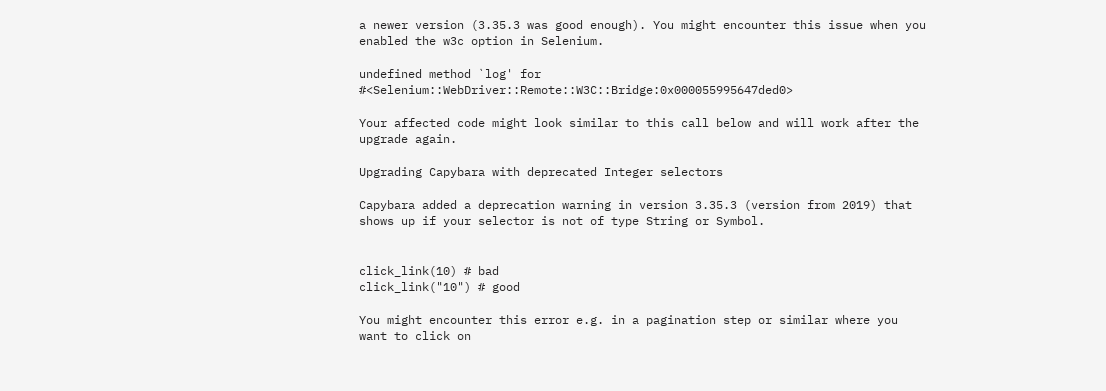a newer version (3.35.3 was good enough). You might encounter this issue when you enabled the w3c option in Selenium.

undefined method `log' for #<Selenium::WebDriver::Remote::W3C::Bridge:0x000055995647ded0>

Your affected code might look similar to this call below and will work after the upgrade again.

Upgrading Capybara with deprecated Integer selectors

Capybara added a deprecation warning in version 3.35.3 (version from 2019) that shows up if your selector is not of type String or Symbol.


click_link(10) # bad
click_link("10") # good

You might encounter this error e.g. in a pagination step or similar where you want to click on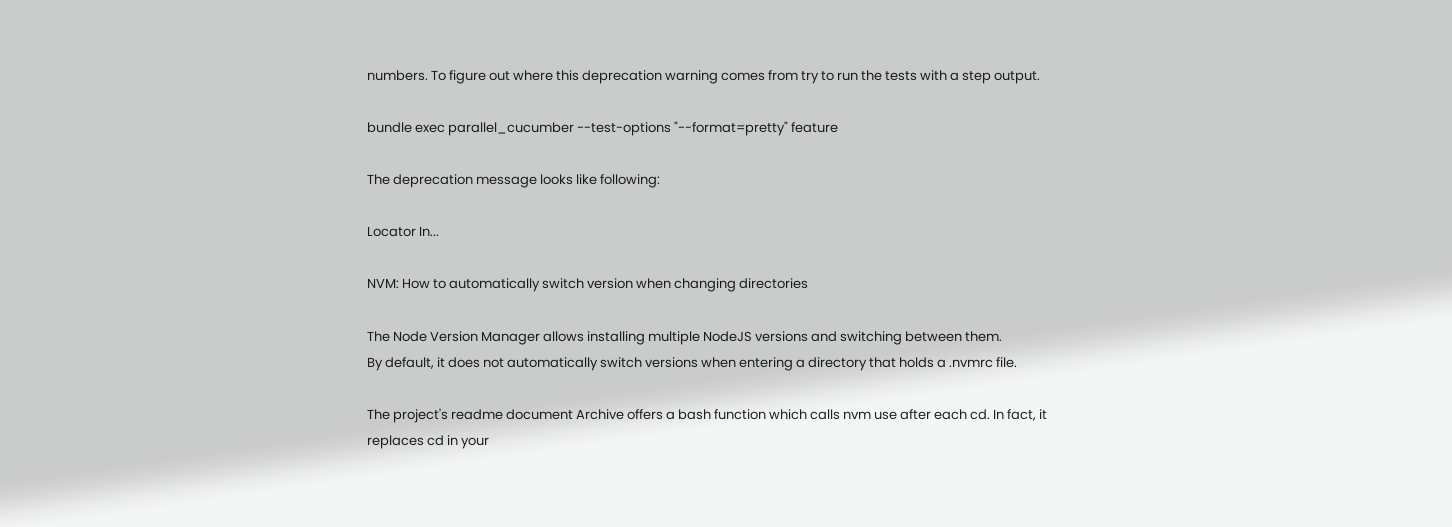numbers. To figure out where this deprecation warning comes from try to run the tests with a step output.

bundle exec parallel_cucumber --test-options "--format=pretty" feature

The deprecation message looks like following:

Locator In...

NVM: How to automatically switch version when changing directories

The Node Version Manager allows installing multiple NodeJS versions and switching between them.
By default, it does not automatically switch versions when entering a directory that holds a .nvmrc file.

The project's readme document Archive offers a bash function which calls nvm use after each cd. In fact, it replaces cd in your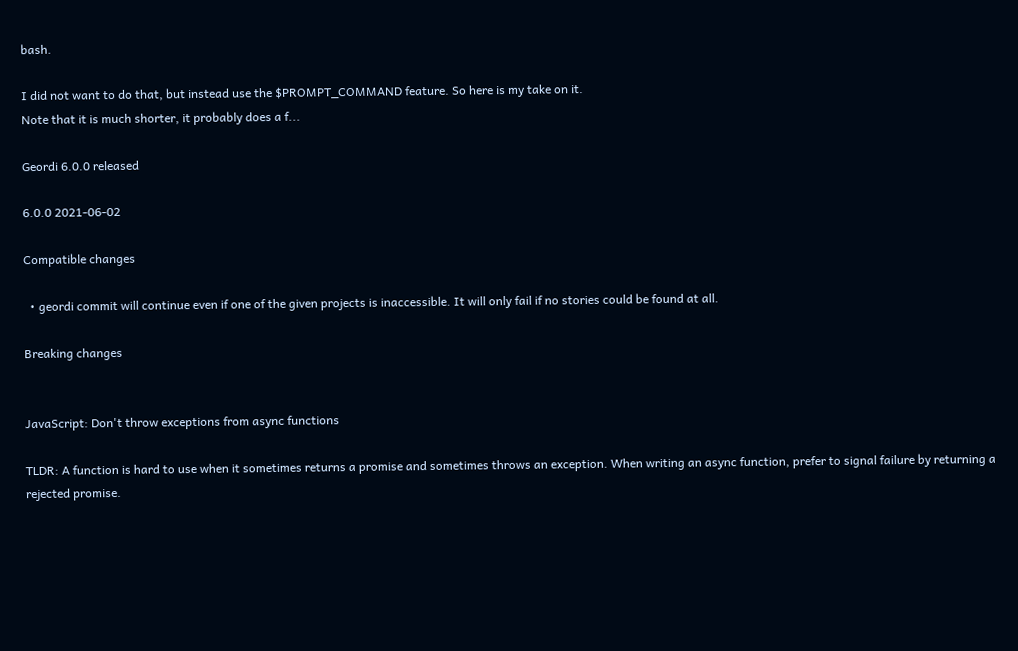bash.

I did not want to do that, but instead use the $PROMPT_COMMAND feature. So here is my take on it.
Note that it is much shorter, it probably does a f...

Geordi 6.0.0 released

6.0.0 2021-06-02

Compatible changes

  • geordi commit will continue even if one of the given projects is inaccessible. It will only fail if no stories could be found at all.

Breaking changes


JavaScript: Don't throw exceptions from async functions

TLDR: A function is hard to use when it sometimes returns a promise and sometimes throws an exception. When writing an async function, prefer to signal failure by returning a rejected promise.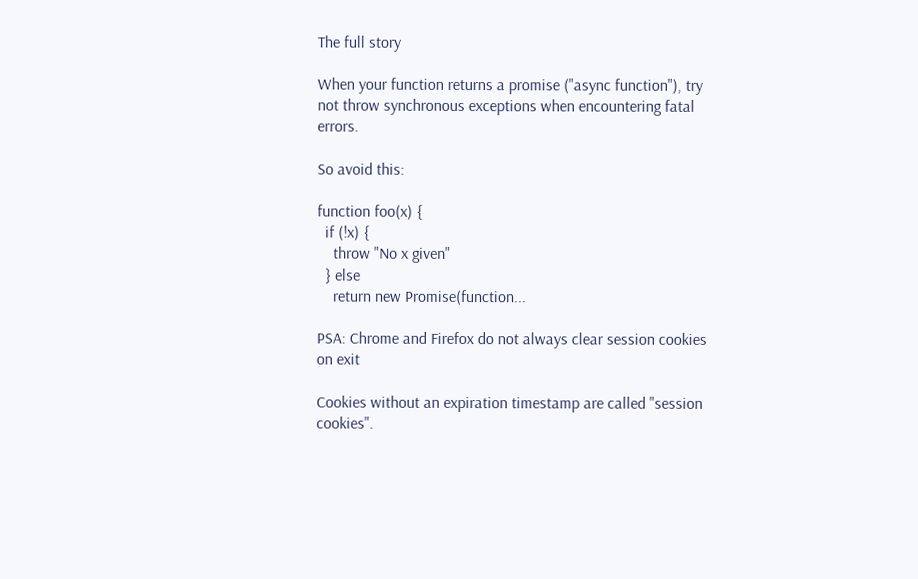The full story

When your function returns a promise ("async function"), try not throw synchronous exceptions when encountering fatal errors.

So avoid this:

function foo(x) {
  if (!x) {
    throw "No x given"
  } else
    return new Promise(function...

PSA: Chrome and Firefox do not always clear session cookies on exit

Cookies without an expiration timestamp are called "session cookies".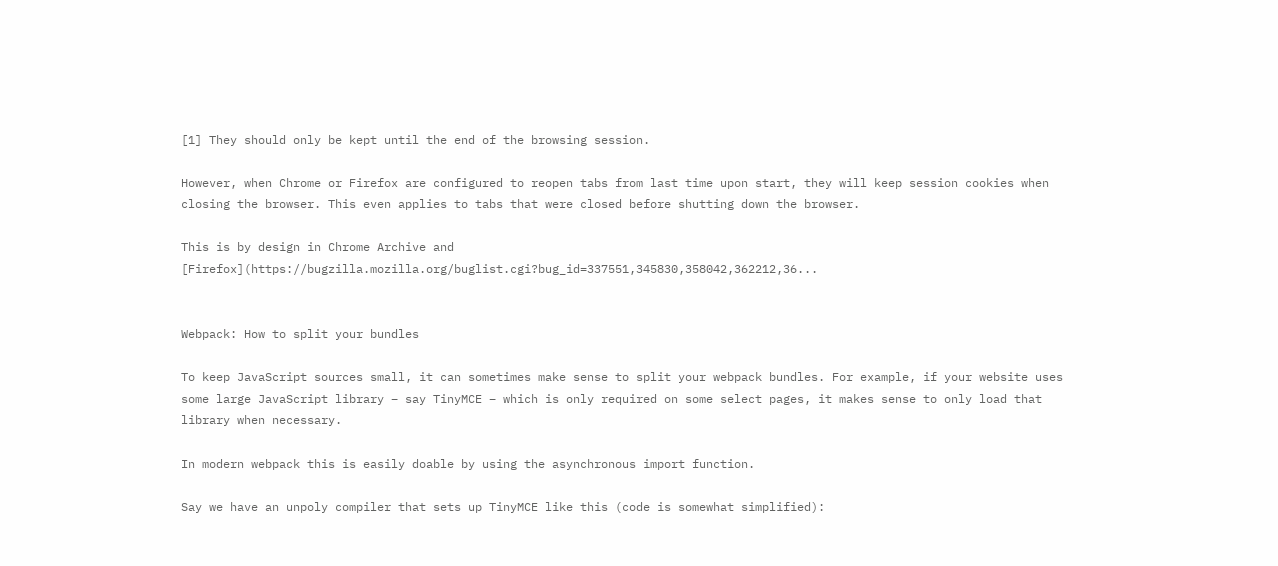[1] They should only be kept until the end of the browsing session.

However, when Chrome or Firefox are configured to reopen tabs from last time upon start, they will keep session cookies when closing the browser. This even applies to tabs that were closed before shutting down the browser.

This is by design in Chrome Archive and [Firefox](https://bugzilla.mozilla.org/buglist.cgi?bug_id=337551,345830,358042,362212,36...


Webpack: How to split your bundles

To keep JavaScript sources small, it can sometimes make sense to split your webpack bundles. For example, if your website uses some large JavaScript library – say TinyMCE – which is only required on some select pages, it makes sense to only load that library when necessary.

In modern webpack this is easily doable by using the asynchronous import function.

Say we have an unpoly compiler that sets up TinyMCE like this (code is somewhat simplified):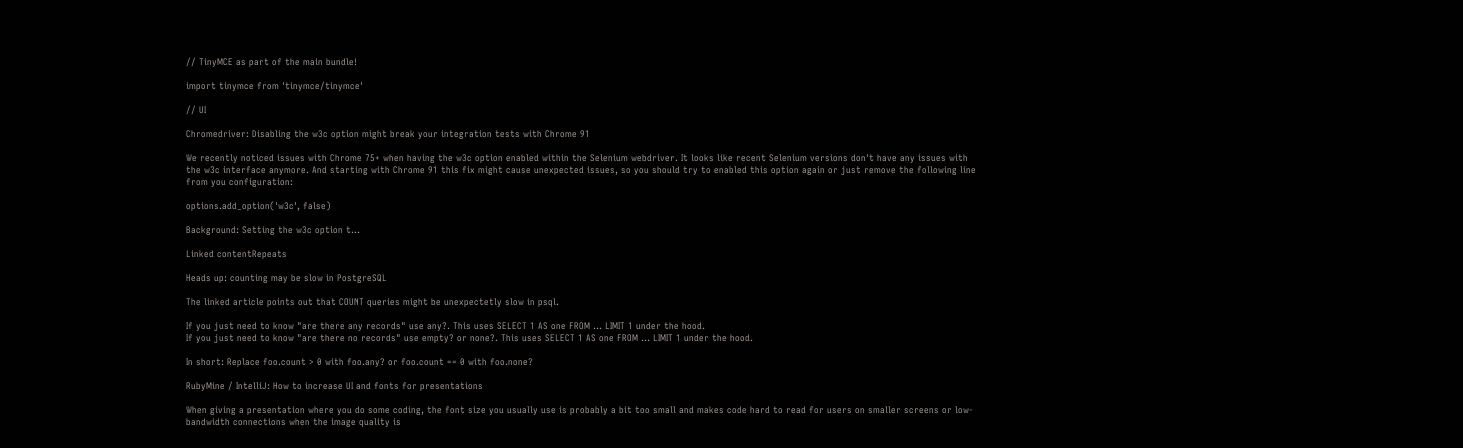// TinyMCE as part of the main bundle!

import tinymce from 'tinymce/tinymce'

// UI

Chromedriver: Disabling the w3c option might break your integration tests with Chrome 91

We recently noticed issues with Chrome 75+ when having the w3c option enabled within the Selenium webdriver. It looks like recent Selenium versions don't have any issues with the w3c interface anymore. And starting with Chrome 91 this fix might cause unexpected issues, so you should try to enabled this option again or just remove the following line from you configuration:

options.add_option('w3c', false)

Background: Setting the w3c option t...

Linked contentRepeats

Heads up: counting may be slow in PostgreSQL

The linked article points out that COUNT queries might be unexpectetly slow in psql.

If you just need to know "are there any records" use any?. This uses SELECT 1 AS one FROM ... LIMIT 1 under the hood.
If you just need to know "are there no records" use empty? or none?. This uses SELECT 1 AS one FROM ... LIMIT 1 under the hood.

In short: Replace foo.count > 0 with foo.any? or foo.count == 0 with foo.none?

RubyMine / IntelliJ: How to increase UI and fonts for presentations

When giving a presentation where you do some coding, the font size you usually use is probably a bit too small and makes code hard to read for users on smaller screens or low-bandwidth connections when the image quality is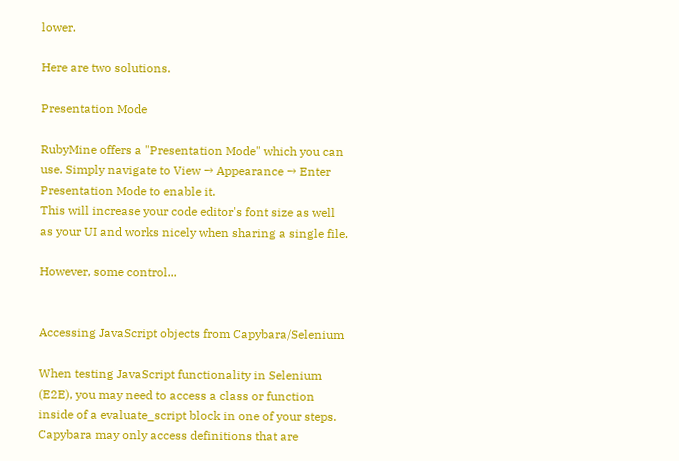lower.

Here are two solutions.

Presentation Mode

RubyMine offers a "Presentation Mode" which you can use. Simply navigate to View → Appearance → Enter Presentation Mode to enable it.
This will increase your code editor's font size as well as your UI and works nicely when sharing a single file.

However, some control...


Accessing JavaScript objects from Capybara/Selenium

When testing JavaScript functionality in Selenium (E2E), you may need to access a class or function inside of a evaluate_script block in one of your steps. Capybara may only access definitions that are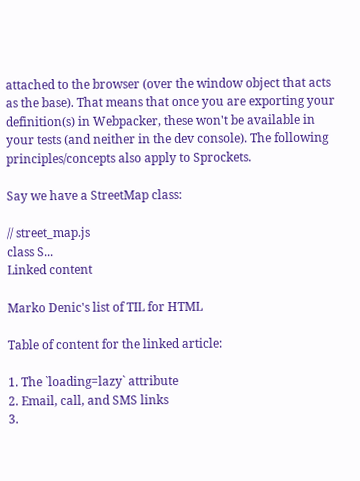attached to the browser (over the window object that acts as the base). That means that once you are exporting your definition(s) in Webpacker, these won't be available in your tests (and neither in the dev console). The following principles/concepts also apply to Sprockets.

Say we have a StreetMap class:

// street_map.js
class S...
Linked content

Marko Denic's list of TIL for HTML

Table of content for the linked article:

1. The `loading=lazy` attribute
2. Email, call, and SMS links
3.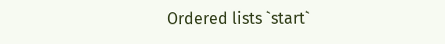Ordered lists `start`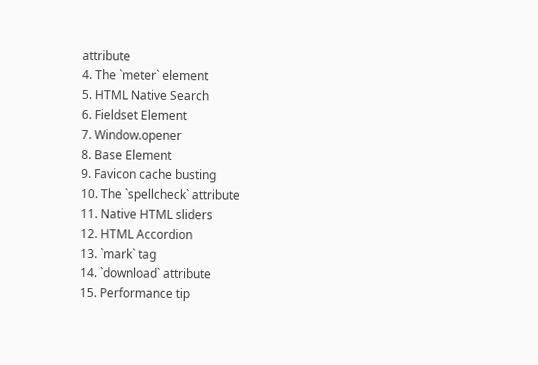attribute
4. The `meter` element
5. HTML Native Search
6. Fieldset Element
7. Window.opener
8. Base Element
9. Favicon cache busting
10. The `spellcheck` attribute
11. Native HTML sliders
12. HTML Accordion
13. `mark` tag
14. `download` attribute
15. Performance tip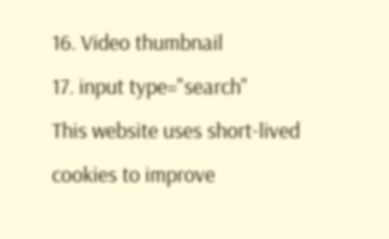16. Video thumbnail
17. input type="search"
This website uses short-lived cookies to improve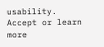usability.
Accept or learn more